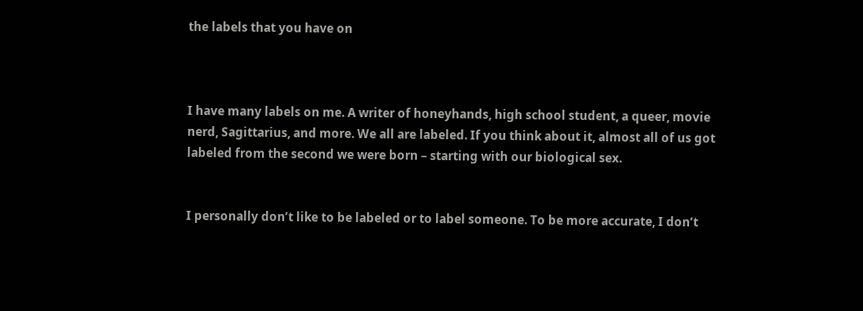the labels that you have on



I have many labels on me. A writer of honeyhands, high school student, a queer, movie nerd, Sagittarius, and more. We all are labeled. If you think about it, almost all of us got labeled from the second we were born – starting with our biological sex.


I personally don’t like to be labeled or to label someone. To be more accurate, I don’t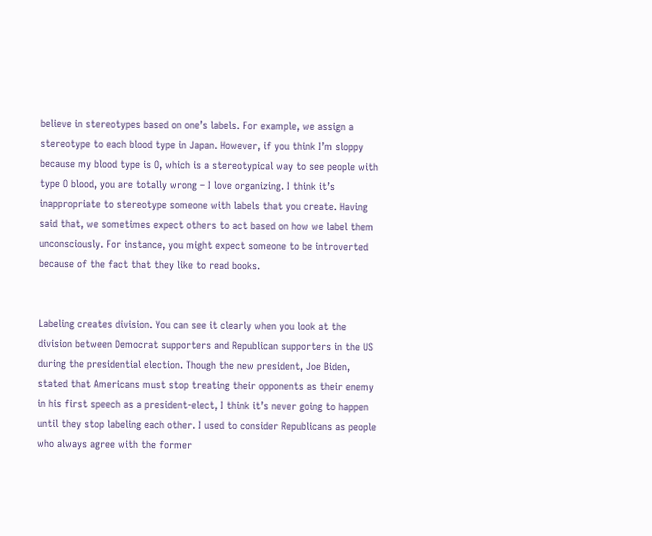believe in stereotypes based on one’s labels. For example, we assign a stereotype to each blood type in Japan. However, if you think I’m sloppy because my blood type is O, which is a stereotypical way to see people with type O blood, you are totally wrong – I love organizing. I think it’s inappropriate to stereotype someone with labels that you create. Having said that, we sometimes expect others to act based on how we label them unconsciously. For instance, you might expect someone to be introverted because of the fact that they like to read books.


Labeling creates division. You can see it clearly when you look at the division between Democrat supporters and Republican supporters in the US during the presidential election. Though the new president, Joe Biden, stated that Americans must stop treating their opponents as their enemy in his first speech as a president-elect, I think it’s never going to happen until they stop labeling each other. I used to consider Republicans as people who always agree with the former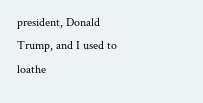president, Donald Trump, and I used to loathe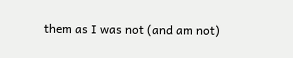them as I was not (and am not)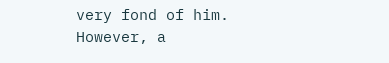very fond of him. However, a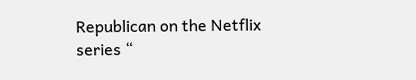Republican on the Netflix series “